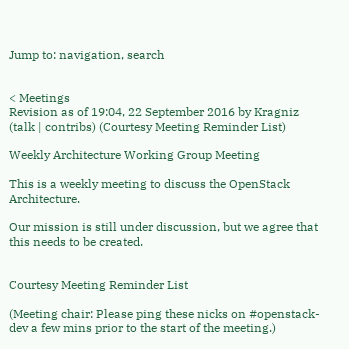Jump to: navigation, search


< Meetings
Revision as of 19:04, 22 September 2016 by Kragniz (talk | contribs) (Courtesy Meeting Reminder List)

Weekly Architecture Working Group Meeting

This is a weekly meeting to discuss the OpenStack Architecture.

Our mission is still under discussion, but we agree that this needs to be created.


Courtesy Meeting Reminder List

(Meeting chair: Please ping these nicks on #openstack-dev a few mins prior to the start of the meeting.)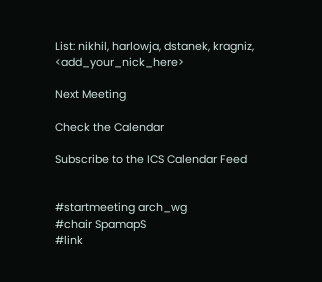List: nikhil, harlowja, dstanek, kragniz, <add_your_nick_here>

Next Meeting

Check the Calendar

Subscribe to the ICS Calendar Feed


#startmeeting arch_wg
#chair SpamapS
#link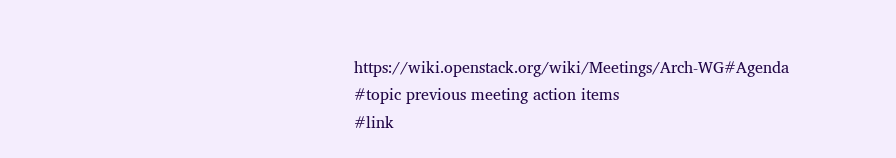https://wiki.openstack.org/wiki/Meetings/Arch-WG#Agenda
#topic previous meeting action items
#link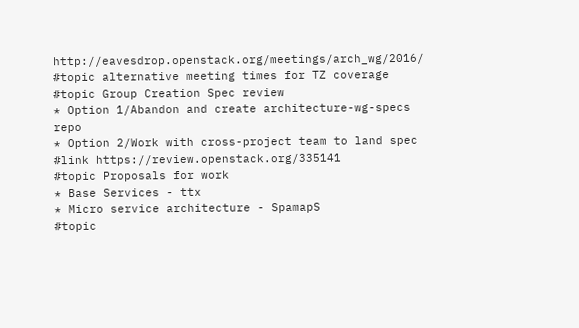http://eavesdrop.openstack.org/meetings/arch_wg/2016/
#topic alternative meeting times for TZ coverage
#topic Group Creation Spec review
* Option 1/Abandon and create architecture-wg-specs repo
* Option 2/Work with cross-project team to land spec
#link https://review.openstack.org/335141
#topic Proposals for work
* Base Services - ttx
* Micro service architecture - SpamapS
#topic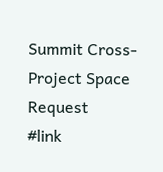Summit Cross-Project Space Request
#link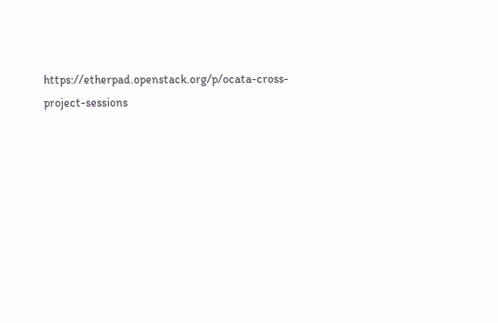https://etherpad.openstack.org/p/ocata-cross-project-sessions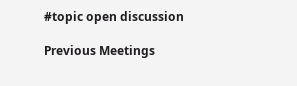#topic open discussion

Previous Meetings